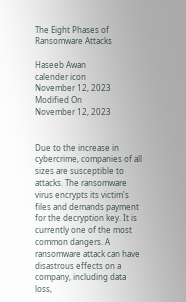The Eight Phases of Ransomware Attacks

Haseeb Awan
calender icon
November 12, 2023
Modified On
November 12, 2023


Due to the increase in cybercrime, companies of all sizes are susceptible to attacks. The ransomware virus encrypts its victim's files and demands payment for the decryption key. It is currently one of the most common dangers. A ransomware attack can have disastrous effects on a company, including data loss,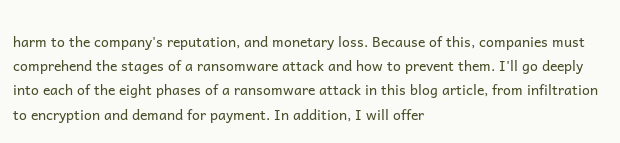harm to the company's reputation, and monetary loss. Because of this, companies must comprehend the stages of a ransomware attack and how to prevent them. I'll go deeply into each of the eight phases of a ransomware attack in this blog article, from infiltration to encryption and demand for payment. In addition, I will offer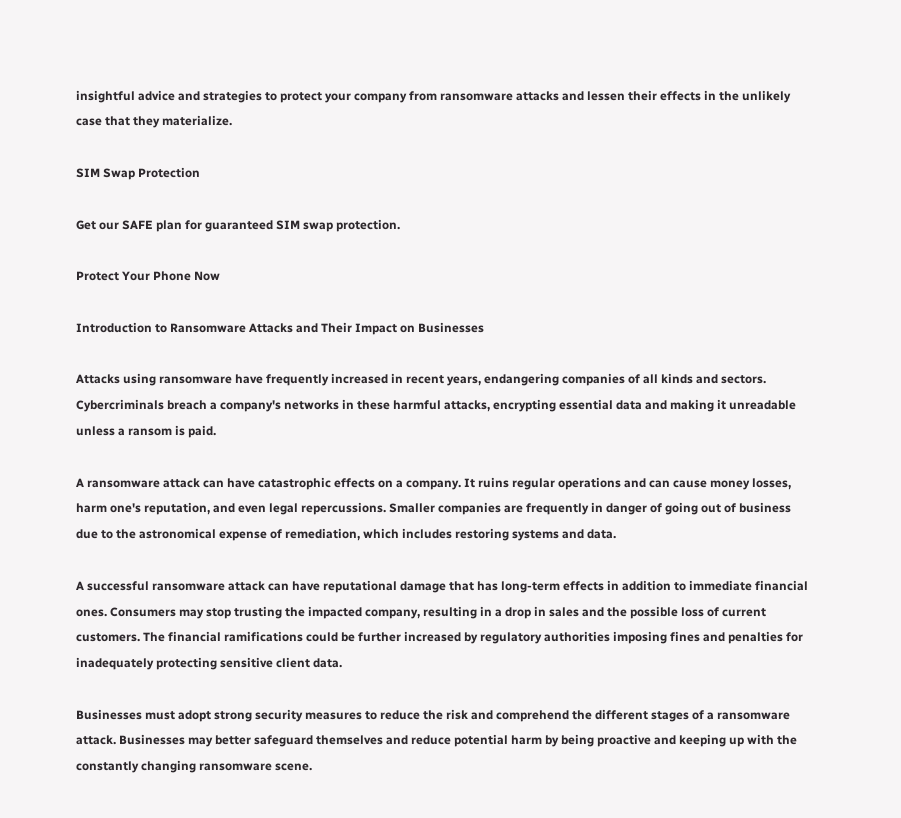insightful advice and strategies to protect your company from ransomware attacks and lessen their effects in the unlikely case that they materialize.

SIM Swap Protection

Get our SAFE plan for guaranteed SIM swap protection.

Protect Your Phone Now

Introduction to Ransomware Attacks and Their Impact on Businesses

Attacks using ransomware have frequently increased in recent years, endangering companies of all kinds and sectors. Cybercriminals breach a company's networks in these harmful attacks, encrypting essential data and making it unreadable unless a ransom is paid.

A ransomware attack can have catastrophic effects on a company. It ruins regular operations and can cause money losses, harm one's reputation, and even legal repercussions. Smaller companies are frequently in danger of going out of business due to the astronomical expense of remediation, which includes restoring systems and data.

A successful ransomware attack can have reputational damage that has long-term effects in addition to immediate financial ones. Consumers may stop trusting the impacted company, resulting in a drop in sales and the possible loss of current customers. The financial ramifications could be further increased by regulatory authorities imposing fines and penalties for inadequately protecting sensitive client data.

Businesses must adopt strong security measures to reduce the risk and comprehend the different stages of a ransomware attack. Businesses may better safeguard themselves and reduce potential harm by being proactive and keeping up with the constantly changing ransomware scene.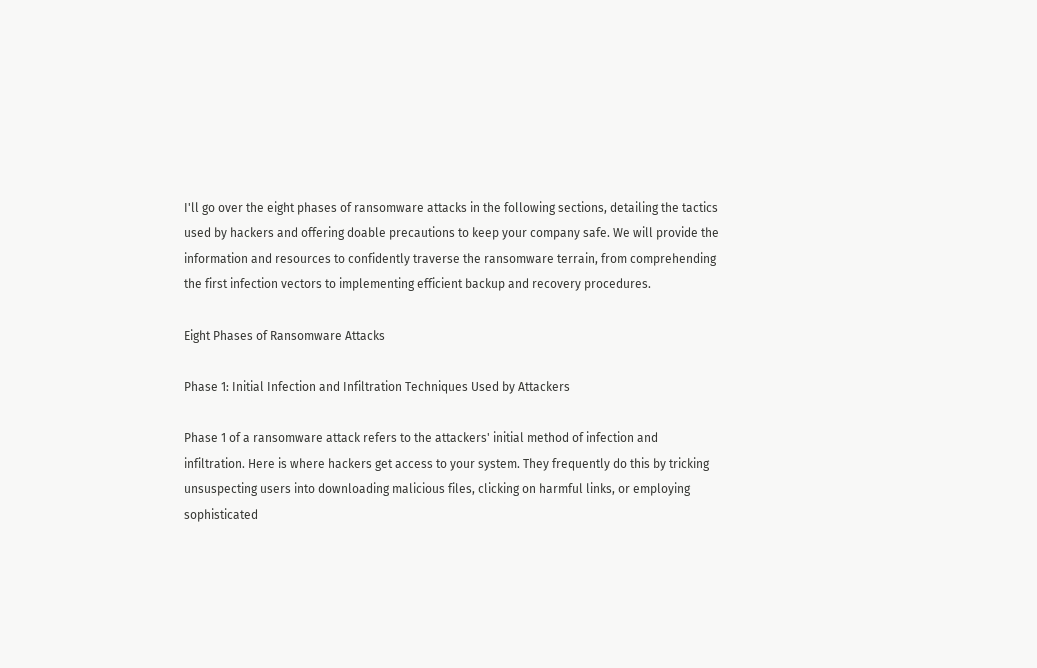I'll go over the eight phases of ransomware attacks in the following sections, detailing the tactics used by hackers and offering doable precautions to keep your company safe. We will provide the information and resources to confidently traverse the ransomware terrain, from comprehending the first infection vectors to implementing efficient backup and recovery procedures.

Eight Phases of Ransomware Attacks

Phase 1: Initial Infection and Infiltration Techniques Used by Attackers

Phase 1 of a ransomware attack refers to the attackers' initial method of infection and infiltration. Here is where hackers get access to your system. They frequently do this by tricking unsuspecting users into downloading malicious files, clicking on harmful links, or employing sophisticated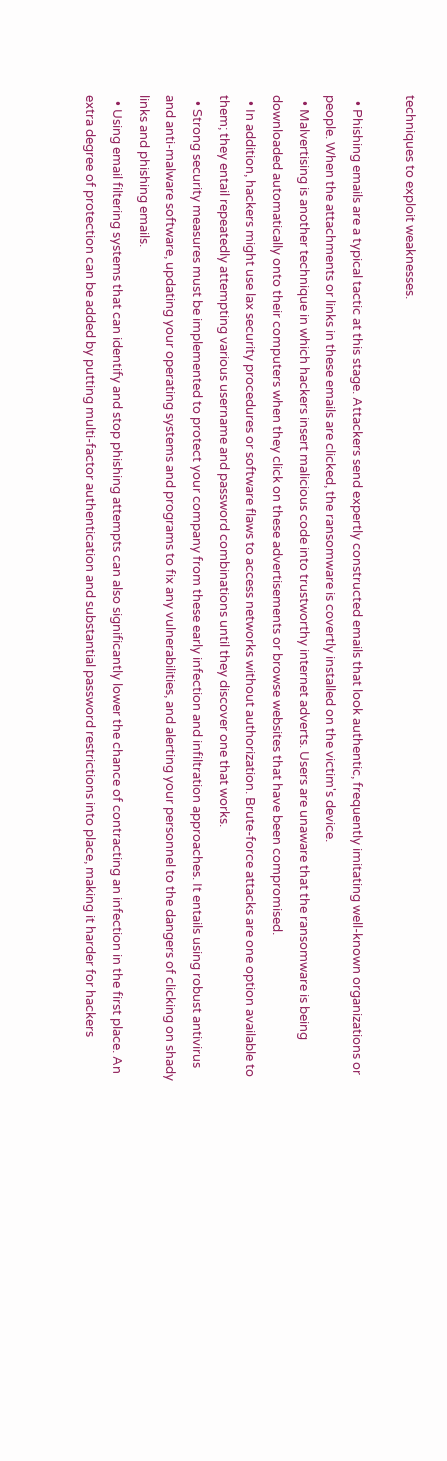techniques to exploit weaknesses.

  • Phishing emails are a typical tactic at this stage. Attackers send expertly constructed emails that look authentic, frequently imitating well-known organizations or people. When the attachments or links in these emails are clicked, the ransomware is covertly installed on the victim's device.
  • Malvertising is another technique in which hackers insert malicious code into trustworthy internet adverts. Users are unaware that the ransomware is being downloaded automatically onto their computers when they click on these advertisements or browse websites that have been compromised.
  • In addition, hackers might use lax security procedures or software flaws to access networks without authorization. Brute-force attacks are one option available to them; they entail repeatedly attempting various username and password combinations until they discover one that works.
  • Strong security measures must be implemented to protect your company from these early infection and infiltration approaches. It entails using robust antivirus and anti-malware software, updating your operating systems and programs to fix any vulnerabilities, and alerting your personnel to the dangers of clicking on shady links and phishing emails.
  • Using email filtering systems that can identify and stop phishing attempts can also significantly lower the chance of contracting an infection in the first place. An extra degree of protection can be added by putting multi-factor authentication and substantial password restrictions into place, making it harder for hackers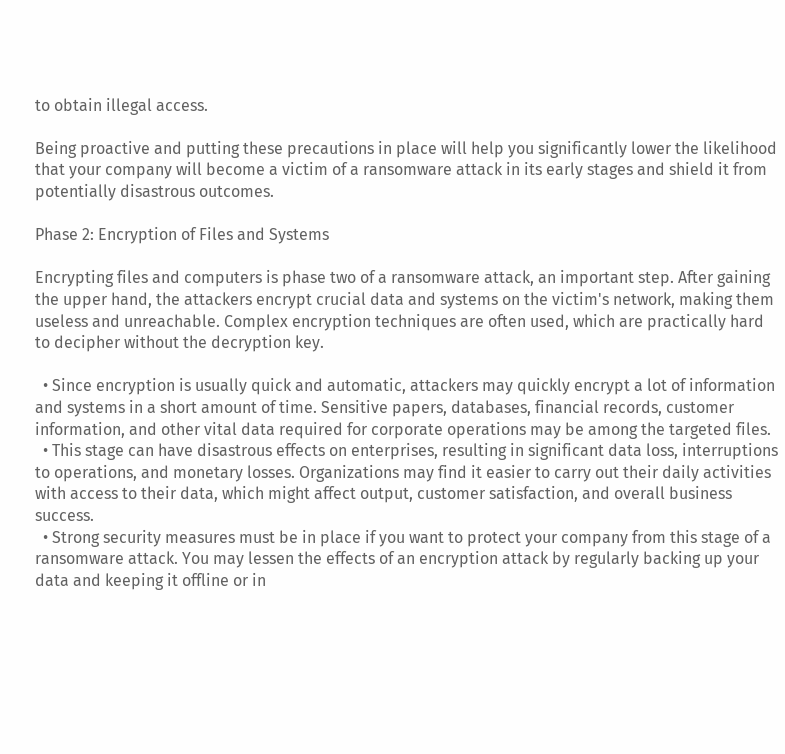to obtain illegal access.

Being proactive and putting these precautions in place will help you significantly lower the likelihood that your company will become a victim of a ransomware attack in its early stages and shield it from potentially disastrous outcomes.

Phase 2: Encryption of Files and Systems

Encrypting files and computers is phase two of a ransomware attack, an important step. After gaining the upper hand, the attackers encrypt crucial data and systems on the victim's network, making them useless and unreachable. Complex encryption techniques are often used, which are practically hard to decipher without the decryption key.

  • Since encryption is usually quick and automatic, attackers may quickly encrypt a lot of information and systems in a short amount of time. Sensitive papers, databases, financial records, customer information, and other vital data required for corporate operations may be among the targeted files.
  • This stage can have disastrous effects on enterprises, resulting in significant data loss, interruptions to operations, and monetary losses. Organizations may find it easier to carry out their daily activities with access to their data, which might affect output, customer satisfaction, and overall business success.
  • Strong security measures must be in place if you want to protect your company from this stage of a ransomware attack. You may lessen the effects of an encryption attack by regularly backing up your data and keeping it offline or in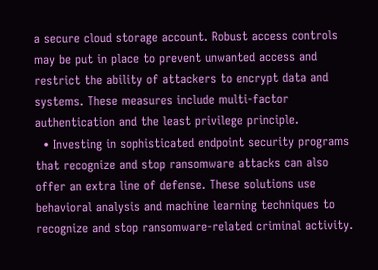a secure cloud storage account. Robust access controls may be put in place to prevent unwanted access and restrict the ability of attackers to encrypt data and systems. These measures include multi-factor authentication and the least privilege principle.
  • Investing in sophisticated endpoint security programs that recognize and stop ransomware attacks can also offer an extra line of defense. These solutions use behavioral analysis and machine learning techniques to recognize and stop ransomware-related criminal activity.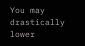You may drastically lower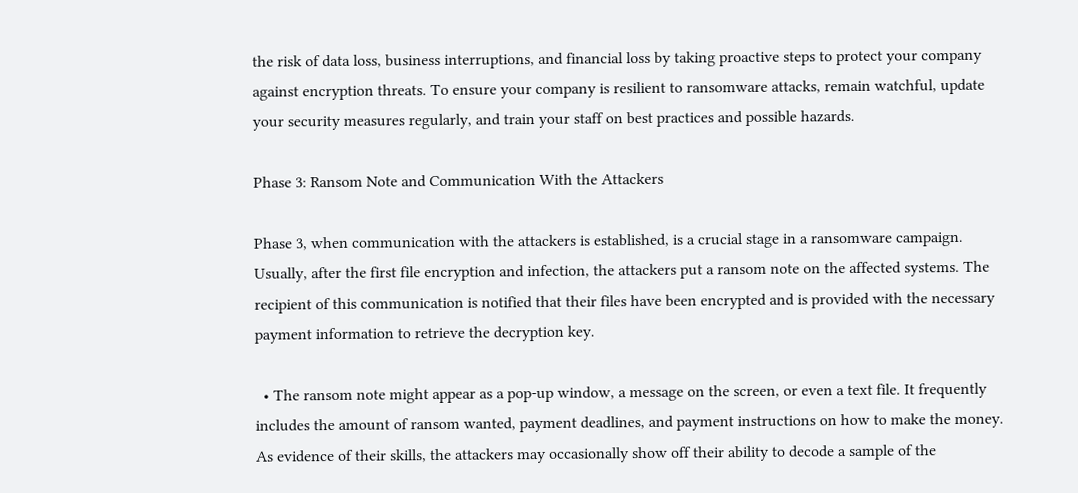the risk of data loss, business interruptions, and financial loss by taking proactive steps to protect your company against encryption threats. To ensure your company is resilient to ransomware attacks, remain watchful, update your security measures regularly, and train your staff on best practices and possible hazards.

Phase 3: Ransom Note and Communication With the Attackers

Phase 3, when communication with the attackers is established, is a crucial stage in a ransomware campaign. Usually, after the first file encryption and infection, the attackers put a ransom note on the affected systems. The recipient of this communication is notified that their files have been encrypted and is provided with the necessary payment information to retrieve the decryption key.

  • The ransom note might appear as a pop-up window, a message on the screen, or even a text file. It frequently includes the amount of ransom wanted, payment deadlines, and payment instructions on how to make the money. As evidence of their skills, the attackers may occasionally show off their ability to decode a sample of the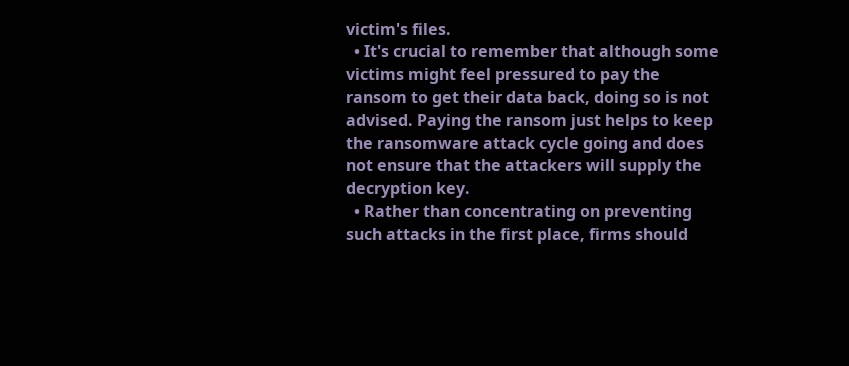victim's files.
  • It's crucial to remember that although some victims might feel pressured to pay the ransom to get their data back, doing so is not advised. Paying the ransom just helps to keep the ransomware attack cycle going and does not ensure that the attackers will supply the decryption key.
  • Rather than concentrating on preventing such attacks in the first place, firms should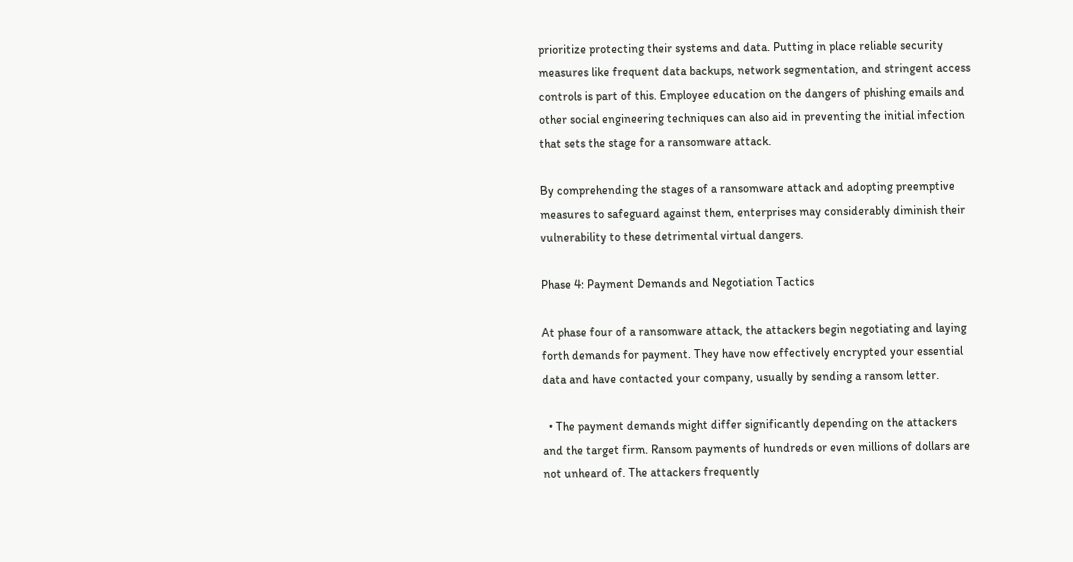prioritize protecting their systems and data. Putting in place reliable security measures like frequent data backups, network segmentation, and stringent access controls is part of this. Employee education on the dangers of phishing emails and other social engineering techniques can also aid in preventing the initial infection that sets the stage for a ransomware attack.

By comprehending the stages of a ransomware attack and adopting preemptive measures to safeguard against them, enterprises may considerably diminish their vulnerability to these detrimental virtual dangers.

Phase 4: Payment Demands and Negotiation Tactics

At phase four of a ransomware attack, the attackers begin negotiating and laying forth demands for payment. They have now effectively encrypted your essential data and have contacted your company, usually by sending a ransom letter.

  • The payment demands might differ significantly depending on the attackers and the target firm. Ransom payments of hundreds or even millions of dollars are not unheard of. The attackers frequently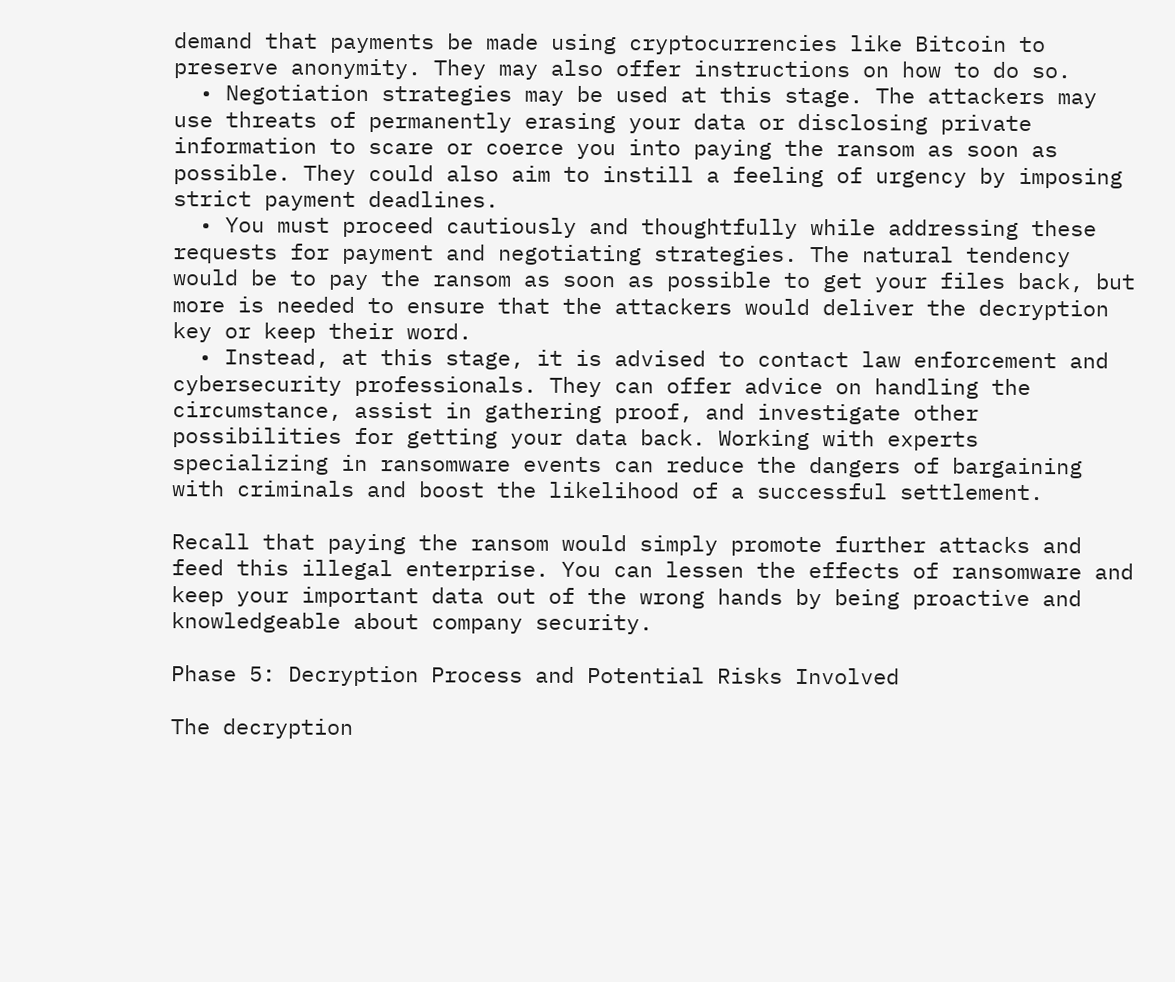demand that payments be made using cryptocurrencies like Bitcoin to preserve anonymity. They may also offer instructions on how to do so.
  • Negotiation strategies may be used at this stage. The attackers may use threats of permanently erasing your data or disclosing private information to scare or coerce you into paying the ransom as soon as possible. They could also aim to instill a feeling of urgency by imposing strict payment deadlines.
  • You must proceed cautiously and thoughtfully while addressing these requests for payment and negotiating strategies. The natural tendency would be to pay the ransom as soon as possible to get your files back, but more is needed to ensure that the attackers would deliver the decryption key or keep their word.
  • Instead, at this stage, it is advised to contact law enforcement and cybersecurity professionals. They can offer advice on handling the circumstance, assist in gathering proof, and investigate other possibilities for getting your data back. Working with experts specializing in ransomware events can reduce the dangers of bargaining with criminals and boost the likelihood of a successful settlement.

Recall that paying the ransom would simply promote further attacks and feed this illegal enterprise. You can lessen the effects of ransomware and keep your important data out of the wrong hands by being proactive and knowledgeable about company security.

Phase 5: Decryption Process and Potential Risks Involved

The decryption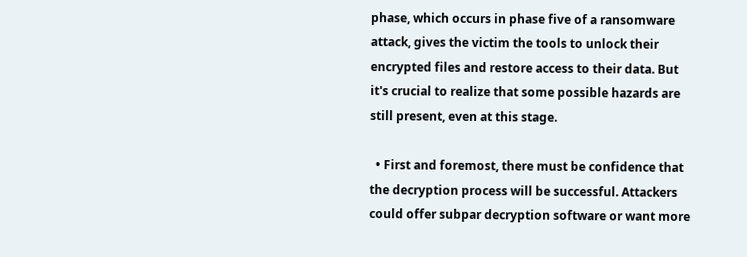phase, which occurs in phase five of a ransomware attack, gives the victim the tools to unlock their encrypted files and restore access to their data. But it's crucial to realize that some possible hazards are still present, even at this stage.

  • First and foremost, there must be confidence that the decryption process will be successful. Attackers could offer subpar decryption software or want more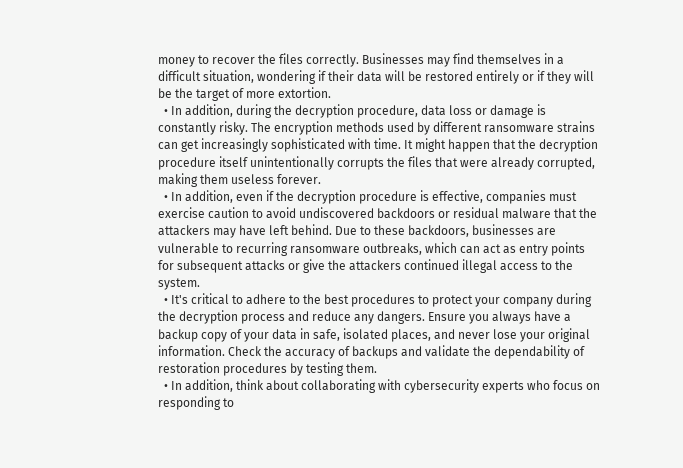money to recover the files correctly. Businesses may find themselves in a difficult situation, wondering if their data will be restored entirely or if they will be the target of more extortion.
  • In addition, during the decryption procedure, data loss or damage is constantly risky. The encryption methods used by different ransomware strains can get increasingly sophisticated with time. It might happen that the decryption procedure itself unintentionally corrupts the files that were already corrupted, making them useless forever.
  • In addition, even if the decryption procedure is effective, companies must exercise caution to avoid undiscovered backdoors or residual malware that the attackers may have left behind. Due to these backdoors, businesses are vulnerable to recurring ransomware outbreaks, which can act as entry points for subsequent attacks or give the attackers continued illegal access to the system.
  • It's critical to adhere to the best procedures to protect your company during the decryption process and reduce any dangers. Ensure you always have a backup copy of your data in safe, isolated places, and never lose your original information. Check the accuracy of backups and validate the dependability of restoration procedures by testing them.
  • In addition, think about collaborating with cybersecurity experts who focus on responding to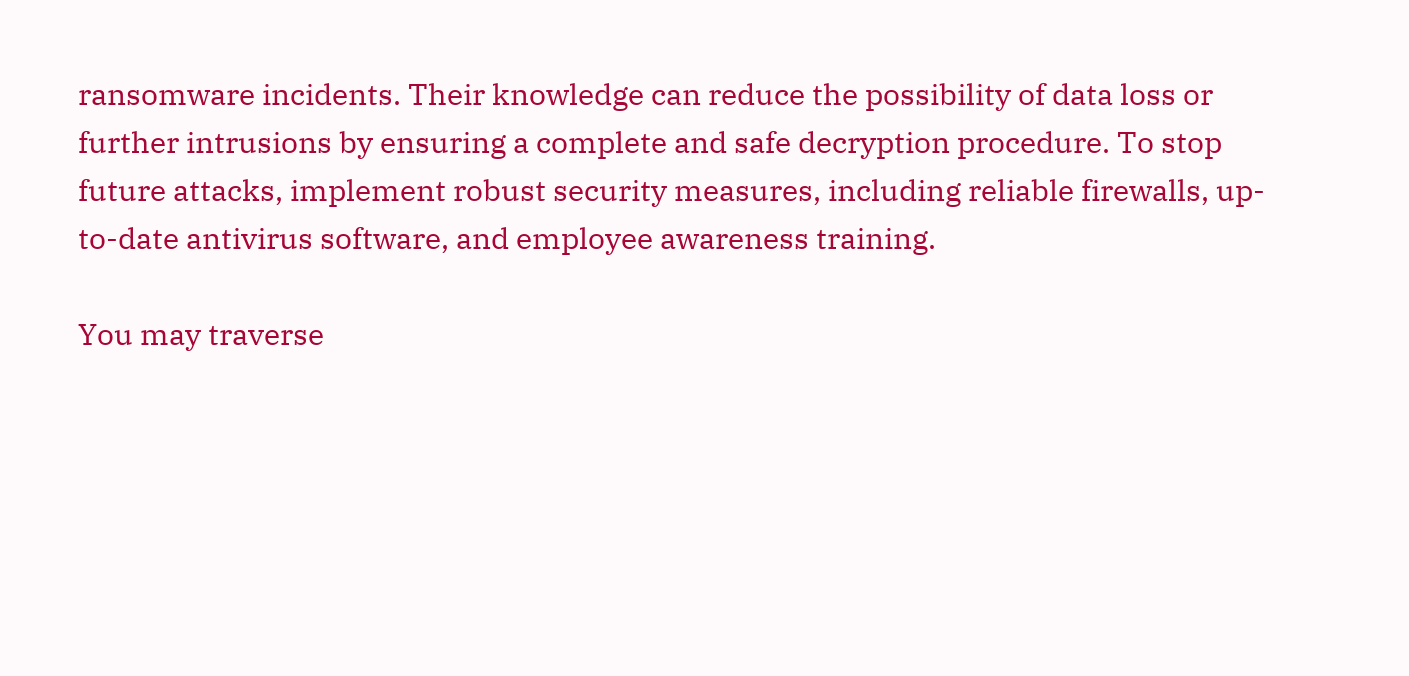ransomware incidents. Their knowledge can reduce the possibility of data loss or further intrusions by ensuring a complete and safe decryption procedure. To stop future attacks, implement robust security measures, including reliable firewalls, up-to-date antivirus software, and employee awareness training.

You may traverse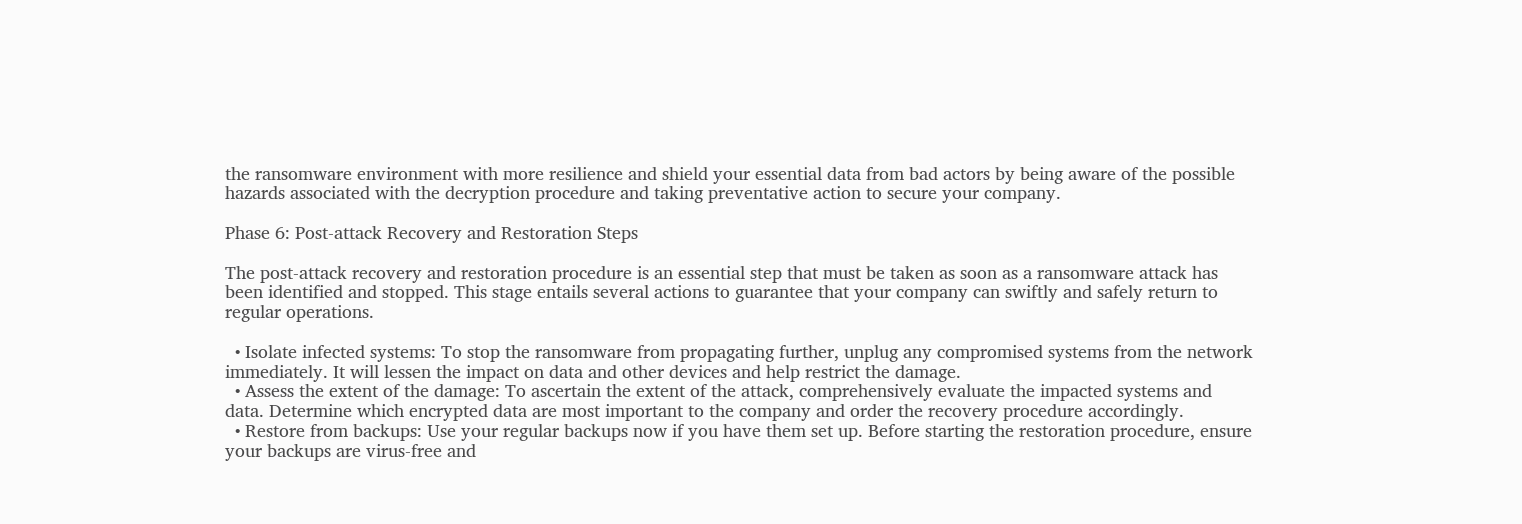the ransomware environment with more resilience and shield your essential data from bad actors by being aware of the possible hazards associated with the decryption procedure and taking preventative action to secure your company.

Phase 6: Post-attack Recovery and Restoration Steps

The post-attack recovery and restoration procedure is an essential step that must be taken as soon as a ransomware attack has been identified and stopped. This stage entails several actions to guarantee that your company can swiftly and safely return to regular operations.

  • Isolate infected systems: To stop the ransomware from propagating further, unplug any compromised systems from the network immediately. It will lessen the impact on data and other devices and help restrict the damage.
  • Assess the extent of the damage: To ascertain the extent of the attack, comprehensively evaluate the impacted systems and data. Determine which encrypted data are most important to the company and order the recovery procedure accordingly.
  • Restore from backups: Use your regular backups now if you have them set up. Before starting the restoration procedure, ensure your backups are virus-free and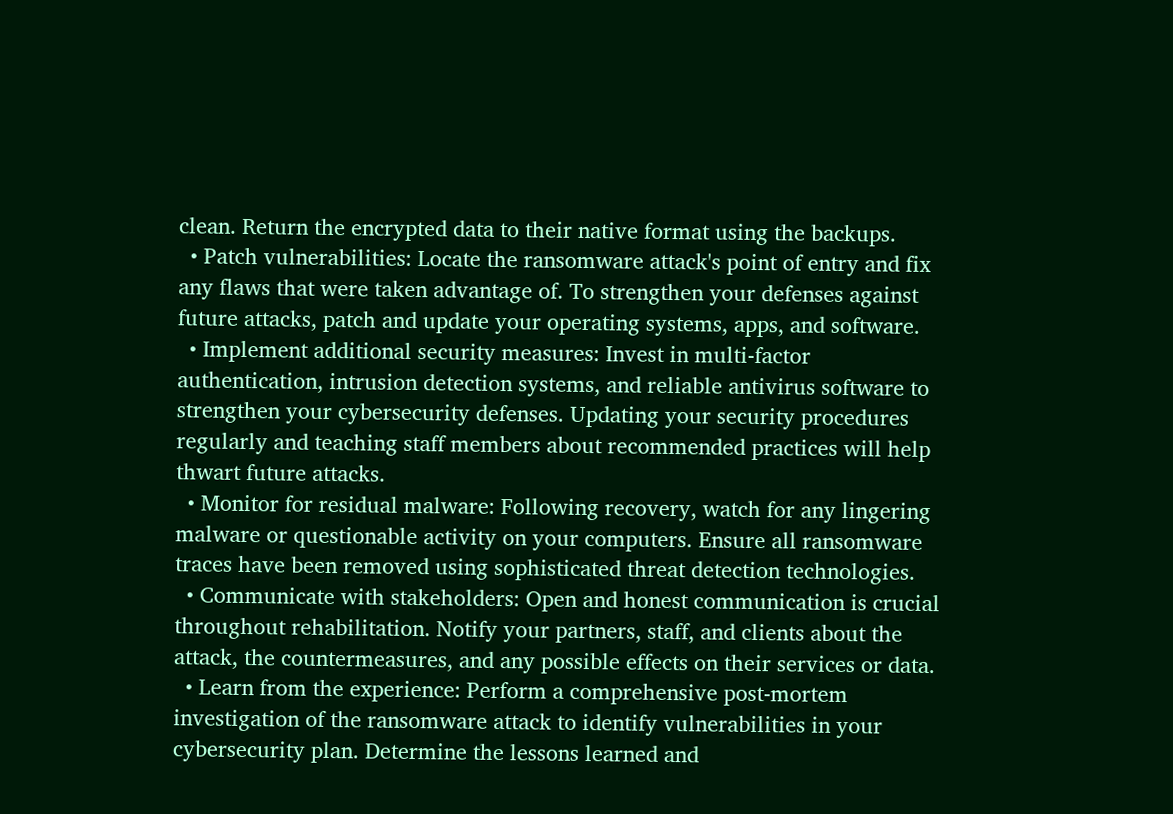clean. Return the encrypted data to their native format using the backups.
  • Patch vulnerabilities: Locate the ransomware attack's point of entry and fix any flaws that were taken advantage of. To strengthen your defenses against future attacks, patch and update your operating systems, apps, and software.
  • Implement additional security measures: Invest in multi-factor authentication, intrusion detection systems, and reliable antivirus software to strengthen your cybersecurity defenses. Updating your security procedures regularly and teaching staff members about recommended practices will help thwart future attacks.
  • Monitor for residual malware: Following recovery, watch for any lingering malware or questionable activity on your computers. Ensure all ransomware traces have been removed using sophisticated threat detection technologies.
  • Communicate with stakeholders: Open and honest communication is crucial throughout rehabilitation. Notify your partners, staff, and clients about the attack, the countermeasures, and any possible effects on their services or data.
  • Learn from the experience: Perform a comprehensive post-mortem investigation of the ransomware attack to identify vulnerabilities in your cybersecurity plan. Determine the lessons learned and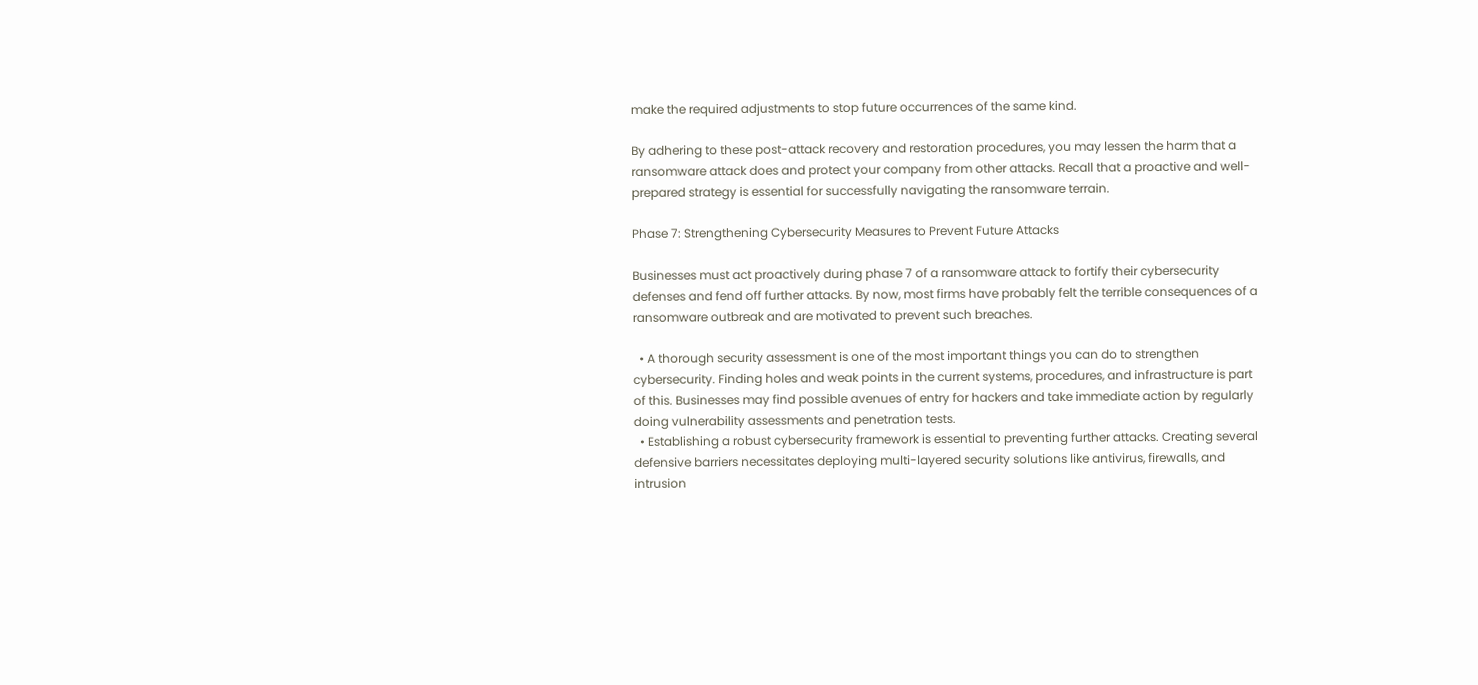make the required adjustments to stop future occurrences of the same kind.

By adhering to these post-attack recovery and restoration procedures, you may lessen the harm that a ransomware attack does and protect your company from other attacks. Recall that a proactive and well-prepared strategy is essential for successfully navigating the ransomware terrain.

Phase 7: Strengthening Cybersecurity Measures to Prevent Future Attacks

Businesses must act proactively during phase 7 of a ransomware attack to fortify their cybersecurity defenses and fend off further attacks. By now, most firms have probably felt the terrible consequences of a ransomware outbreak and are motivated to prevent such breaches.

  • A thorough security assessment is one of the most important things you can do to strengthen cybersecurity. Finding holes and weak points in the current systems, procedures, and infrastructure is part of this. Businesses may find possible avenues of entry for hackers and take immediate action by regularly doing vulnerability assessments and penetration tests.
  • Establishing a robust cybersecurity framework is essential to preventing further attacks. Creating several defensive barriers necessitates deploying multi-layered security solutions like antivirus, firewalls, and intrusion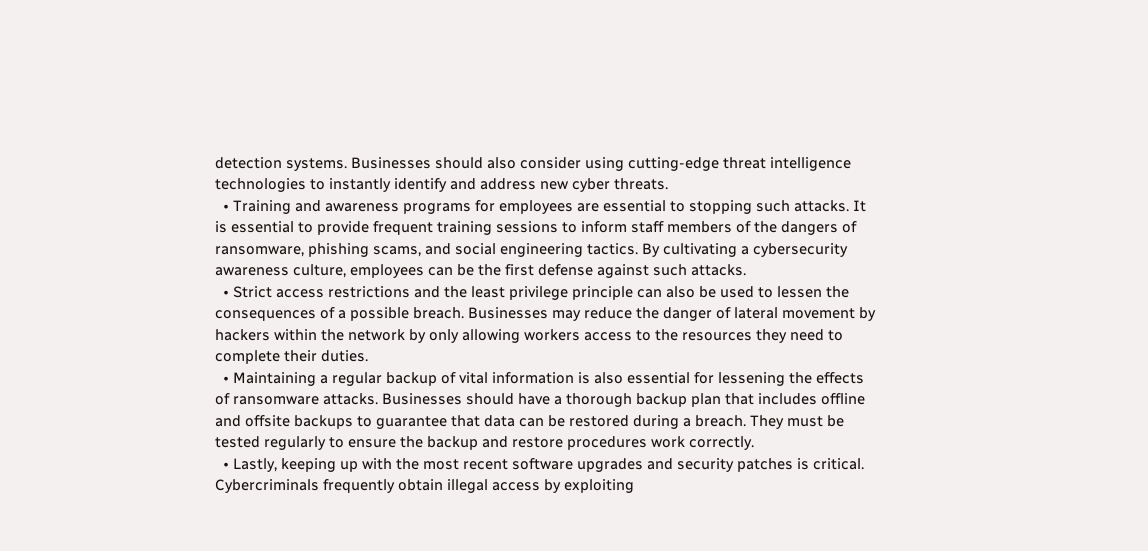detection systems. Businesses should also consider using cutting-edge threat intelligence technologies to instantly identify and address new cyber threats.
  • Training and awareness programs for employees are essential to stopping such attacks. It is essential to provide frequent training sessions to inform staff members of the dangers of ransomware, phishing scams, and social engineering tactics. By cultivating a cybersecurity awareness culture, employees can be the first defense against such attacks.
  • Strict access restrictions and the least privilege principle can also be used to lessen the consequences of a possible breach. Businesses may reduce the danger of lateral movement by hackers within the network by only allowing workers access to the resources they need to complete their duties.
  • Maintaining a regular backup of vital information is also essential for lessening the effects of ransomware attacks. Businesses should have a thorough backup plan that includes offline and offsite backups to guarantee that data can be restored during a breach. They must be tested regularly to ensure the backup and restore procedures work correctly.
  • Lastly, keeping up with the most recent software upgrades and security patches is critical. Cybercriminals frequently obtain illegal access by exploiting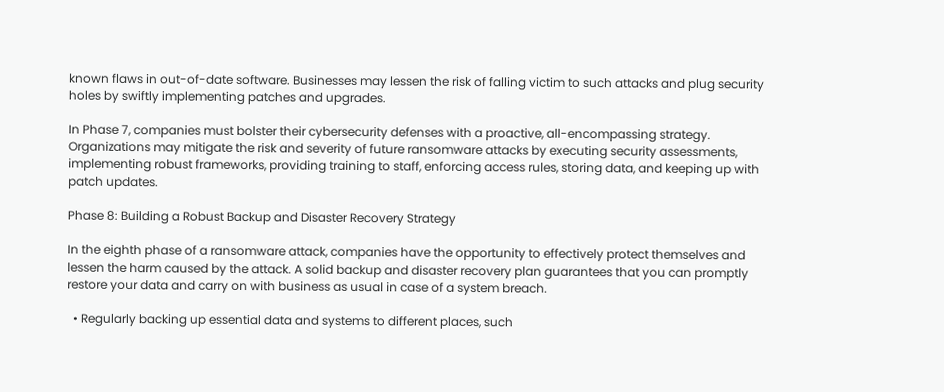known flaws in out-of-date software. Businesses may lessen the risk of falling victim to such attacks and plug security holes by swiftly implementing patches and upgrades.

In Phase 7, companies must bolster their cybersecurity defenses with a proactive, all-encompassing strategy. Organizations may mitigate the risk and severity of future ransomware attacks by executing security assessments, implementing robust frameworks, providing training to staff, enforcing access rules, storing data, and keeping up with patch updates.

Phase 8: Building a Robust Backup and Disaster Recovery Strategy

In the eighth phase of a ransomware attack, companies have the opportunity to effectively protect themselves and lessen the harm caused by the attack. A solid backup and disaster recovery plan guarantees that you can promptly restore your data and carry on with business as usual in case of a system breach.

  • Regularly backing up essential data and systems to different places, such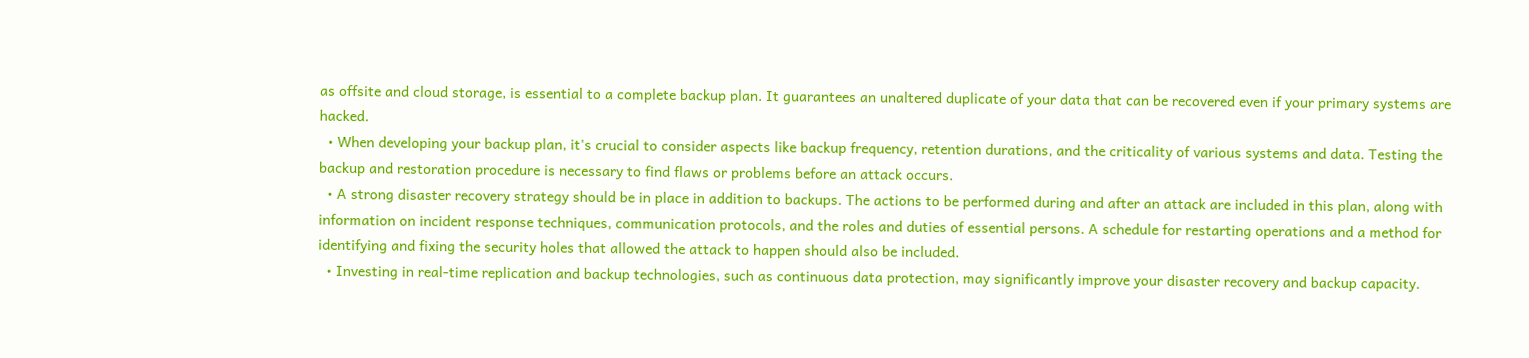as offsite and cloud storage, is essential to a complete backup plan. It guarantees an unaltered duplicate of your data that can be recovered even if your primary systems are hacked.
  • When developing your backup plan, it's crucial to consider aspects like backup frequency, retention durations, and the criticality of various systems and data. Testing the backup and restoration procedure is necessary to find flaws or problems before an attack occurs.
  • A strong disaster recovery strategy should be in place in addition to backups. The actions to be performed during and after an attack are included in this plan, along with information on incident response techniques, communication protocols, and the roles and duties of essential persons. A schedule for restarting operations and a method for identifying and fixing the security holes that allowed the attack to happen should also be included.
  • Investing in real-time replication and backup technologies, such as continuous data protection, may significantly improve your disaster recovery and backup capacity.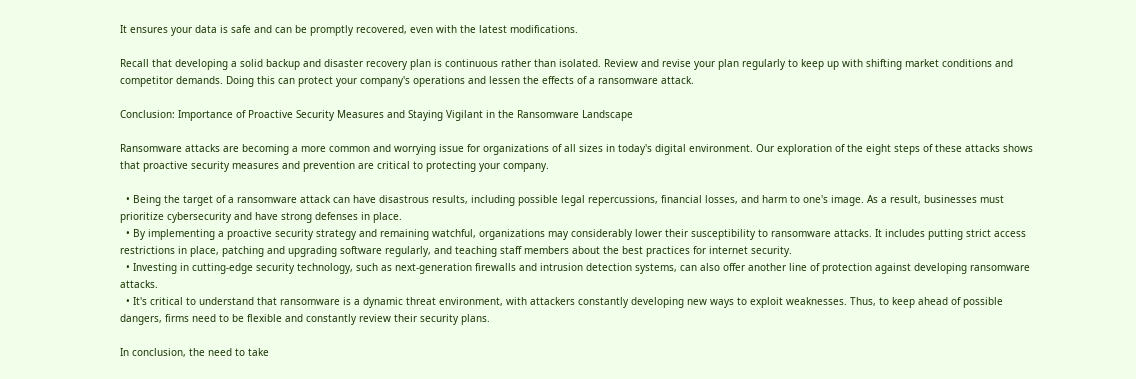It ensures your data is safe and can be promptly recovered, even with the latest modifications.

Recall that developing a solid backup and disaster recovery plan is continuous rather than isolated. Review and revise your plan regularly to keep up with shifting market conditions and competitor demands. Doing this can protect your company's operations and lessen the effects of a ransomware attack.

Conclusion: Importance of Proactive Security Measures and Staying Vigilant in the Ransomware Landscape

Ransomware attacks are becoming a more common and worrying issue for organizations of all sizes in today's digital environment. Our exploration of the eight steps of these attacks shows that proactive security measures and prevention are critical to protecting your company.

  • Being the target of a ransomware attack can have disastrous results, including possible legal repercussions, financial losses, and harm to one's image. As a result, businesses must prioritize cybersecurity and have strong defenses in place.
  • By implementing a proactive security strategy and remaining watchful, organizations may considerably lower their susceptibility to ransomware attacks. It includes putting strict access restrictions in place, patching and upgrading software regularly, and teaching staff members about the best practices for internet security.
  • Investing in cutting-edge security technology, such as next-generation firewalls and intrusion detection systems, can also offer another line of protection against developing ransomware attacks.
  • It's critical to understand that ransomware is a dynamic threat environment, with attackers constantly developing new ways to exploit weaknesses. Thus, to keep ahead of possible dangers, firms need to be flexible and constantly review their security plans.

In conclusion, the need to take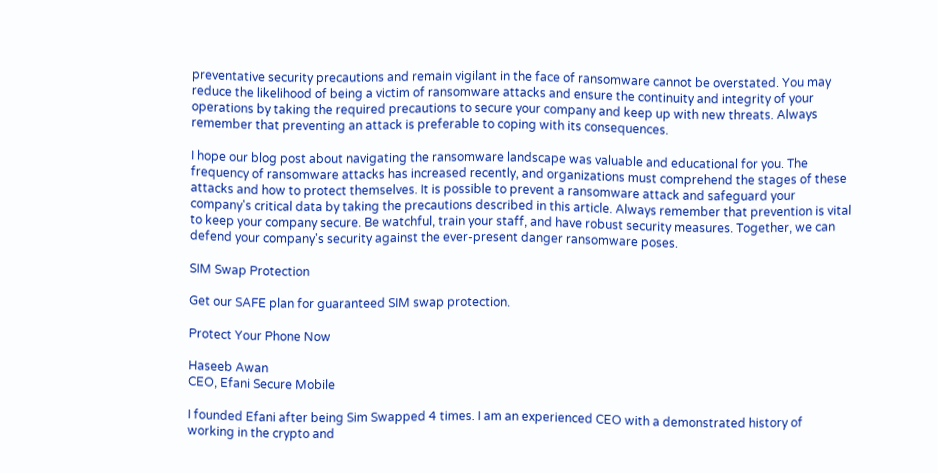preventative security precautions and remain vigilant in the face of ransomware cannot be overstated. You may reduce the likelihood of being a victim of ransomware attacks and ensure the continuity and integrity of your operations by taking the required precautions to secure your company and keep up with new threats. Always remember that preventing an attack is preferable to coping with its consequences.

I hope our blog post about navigating the ransomware landscape was valuable and educational for you. The frequency of ransomware attacks has increased recently, and organizations must comprehend the stages of these attacks and how to protect themselves. It is possible to prevent a ransomware attack and safeguard your company's critical data by taking the precautions described in this article. Always remember that prevention is vital to keep your company secure. Be watchful, train your staff, and have robust security measures. Together, we can defend your company's security against the ever-present danger ransomware poses.

SIM Swap Protection

Get our SAFE plan for guaranteed SIM swap protection.

Protect Your Phone Now

Haseeb Awan
CEO, Efani Secure Mobile

I founded Efani after being Sim Swapped 4 times. I am an experienced CEO with a demonstrated history of working in the crypto and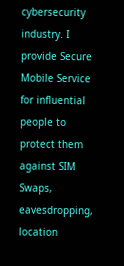cybersecurity industry. I provide Secure Mobile Service for influential people to protect them against SIM Swaps, eavesdropping, location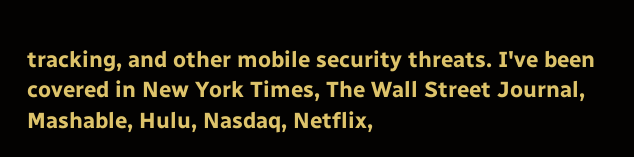tracking, and other mobile security threats. I've been covered in New York Times, The Wall Street Journal, Mashable, Hulu, Nasdaq, Netflix,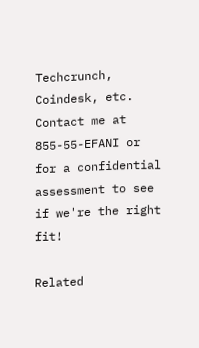Techcrunch, Coindesk, etc. Contact me at 855-55-EFANI or for a confidential assessment to see if we're the right fit!

Related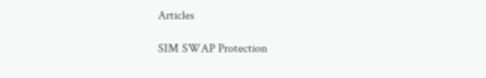Articles

SIM SWAP Protection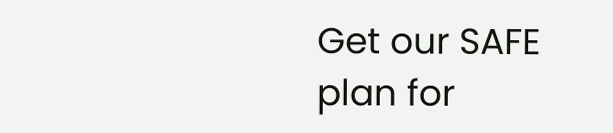Get our SAFE plan for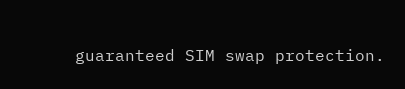guaranteed SIM swap protection.